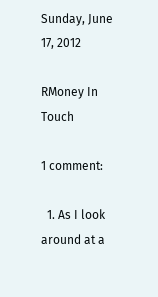Sunday, June 17, 2012

RMoney In Touch

1 comment:

  1. As I look around at a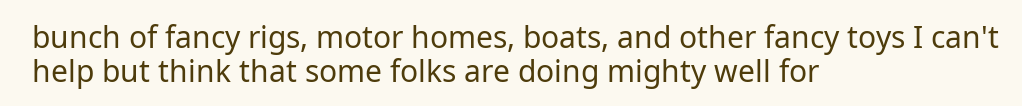bunch of fancy rigs, motor homes, boats, and other fancy toys I can't help but think that some folks are doing mighty well for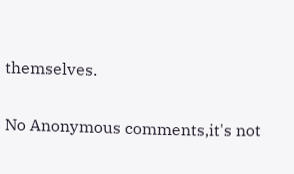themselves.


No Anonymous comments,it's not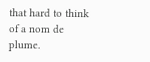that hard to think of a nom de plume.